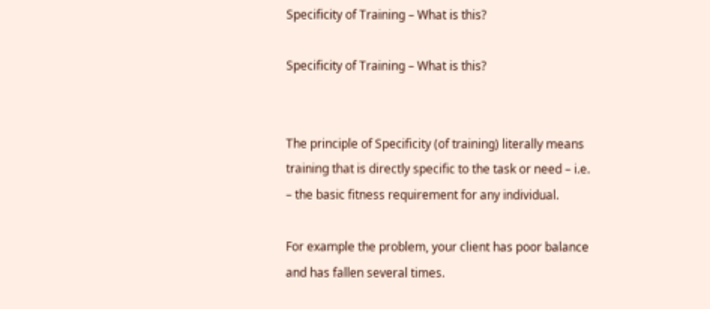Specificity of Training – What is this?

Specificity of Training – What is this?


The principle of Specificity (of training) literally means training that is directly specific to the task or need – i.e. – the basic fitness requirement for any individual.

For example the problem, your client has poor balance and has fallen several times.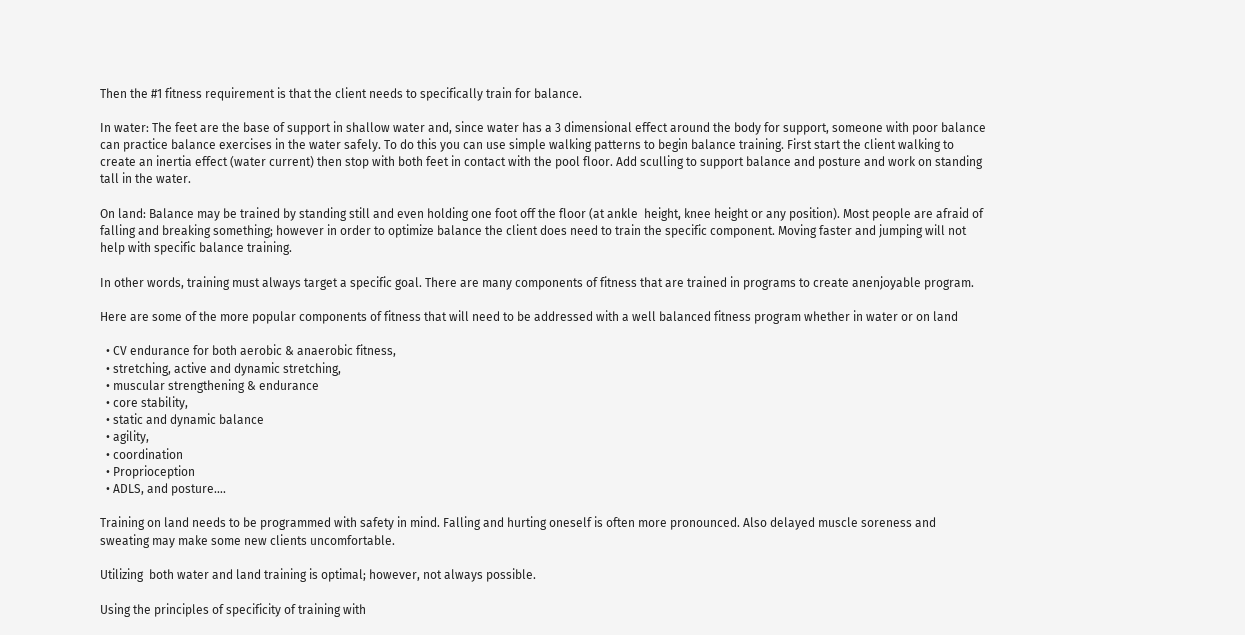Then the #1 fitness requirement is that the client needs to specifically train for balance.

In water: The feet are the base of support in shallow water and, since water has a 3 dimensional effect around the body for support, someone with poor balance can practice balance exercises in the water safely. To do this you can use simple walking patterns to begin balance training. First start the client walking to create an inertia effect (water current) then stop with both feet in contact with the pool floor. Add sculling to support balance and posture and work on standing tall in the water.

On land: Balance may be trained by standing still and even holding one foot off the floor (at ankle  height, knee height or any position). Most people are afraid of falling and breaking something; however in order to optimize balance the client does need to train the specific component. Moving faster and jumping will not help with specific balance training.

In other words, training must always target a specific goal. There are many components of fitness that are trained in programs to create anenjoyable program.

Here are some of the more popular components of fitness that will need to be addressed with a well balanced fitness program whether in water or on land

  • CV endurance for both aerobic & anaerobic fitness,
  • stretching, active and dynamic stretching,
  • muscular strengthening & endurance
  • core stability,
  • static and dynamic balance
  • agility,
  • coordination
  • Proprioception
  • ADLS, and posture….

Training on land needs to be programmed with safety in mind. Falling and hurting oneself is often more pronounced. Also delayed muscle soreness and sweating may make some new clients uncomfortable.

Utilizing  both water and land training is optimal; however, not always possible.

Using the principles of specificity of training with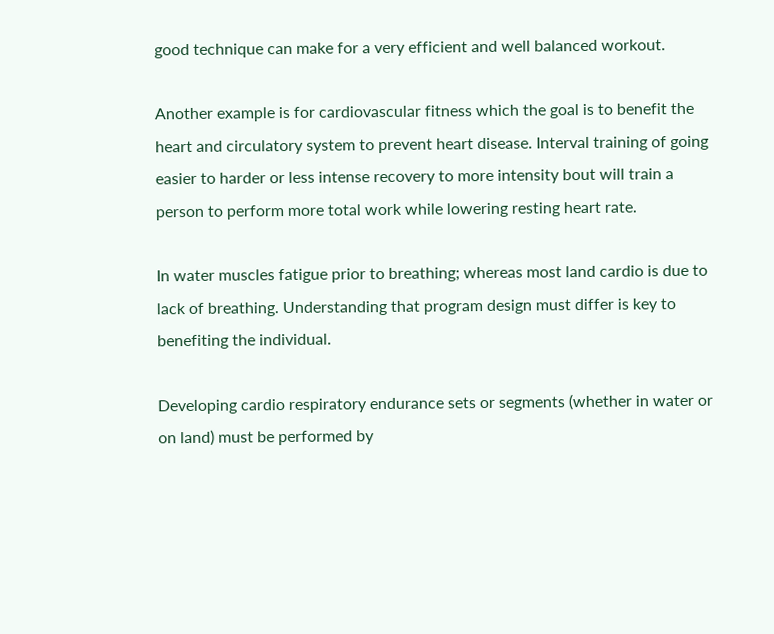good technique can make for a very efficient and well balanced workout.

Another example is for cardiovascular fitness which the goal is to benefit the heart and circulatory system to prevent heart disease. Interval training of going easier to harder or less intense recovery to more intensity bout will train a person to perform more total work while lowering resting heart rate.

In water muscles fatigue prior to breathing; whereas most land cardio is due to lack of breathing. Understanding that program design must differ is key to benefiting the individual.

Developing cardio respiratory endurance sets or segments (whether in water or on land) must be performed by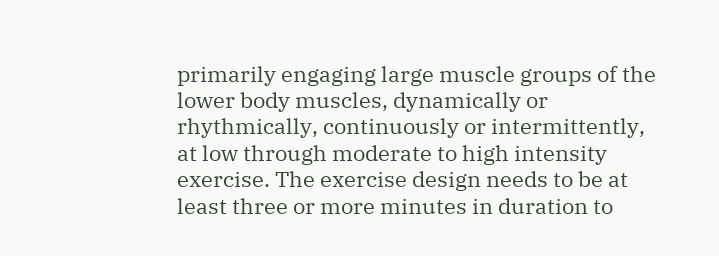primarily engaging large muscle groups of the lower body muscles, dynamically or rhythmically, continuously or intermittently, at low through moderate to high intensity exercise. The exercise design needs to be at least three or more minutes in duration to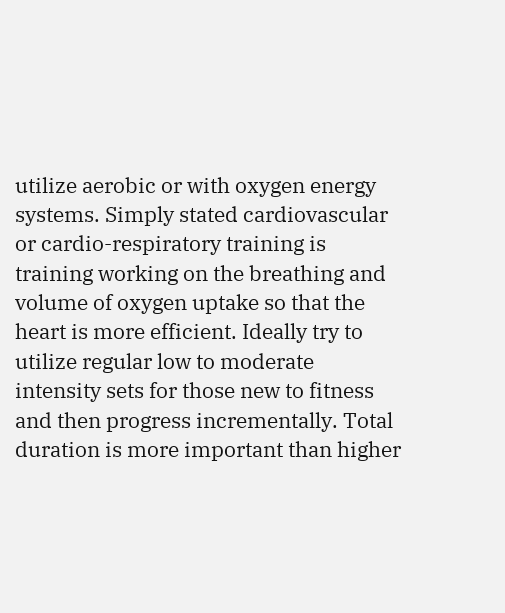utilize aerobic or with oxygen energy systems. Simply stated cardiovascular or cardio-respiratory training is training working on the breathing and volume of oxygen uptake so that the heart is more efficient. Ideally try to utilize regular low to moderate intensity sets for those new to fitness and then progress incrementally. Total duration is more important than higher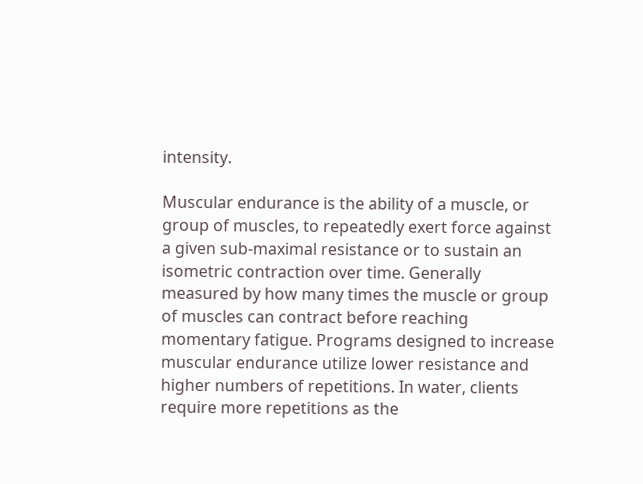intensity.

Muscular endurance is the ability of a muscle, or group of muscles, to repeatedly exert force against a given sub-maximal resistance or to sustain an isometric contraction over time. Generally measured by how many times the muscle or group of muscles can contract before reaching momentary fatigue. Programs designed to increase muscular endurance utilize lower resistance and higher numbers of repetitions. In water, clients require more repetitions as the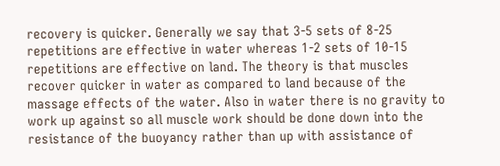recovery is quicker. Generally we say that 3-5 sets of 8-25 repetitions are effective in water whereas 1-2 sets of 10-15 repetitions are effective on land. The theory is that muscles recover quicker in water as compared to land because of the massage effects of the water. Also in water there is no gravity to work up against so all muscle work should be done down into the resistance of the buoyancy rather than up with assistance of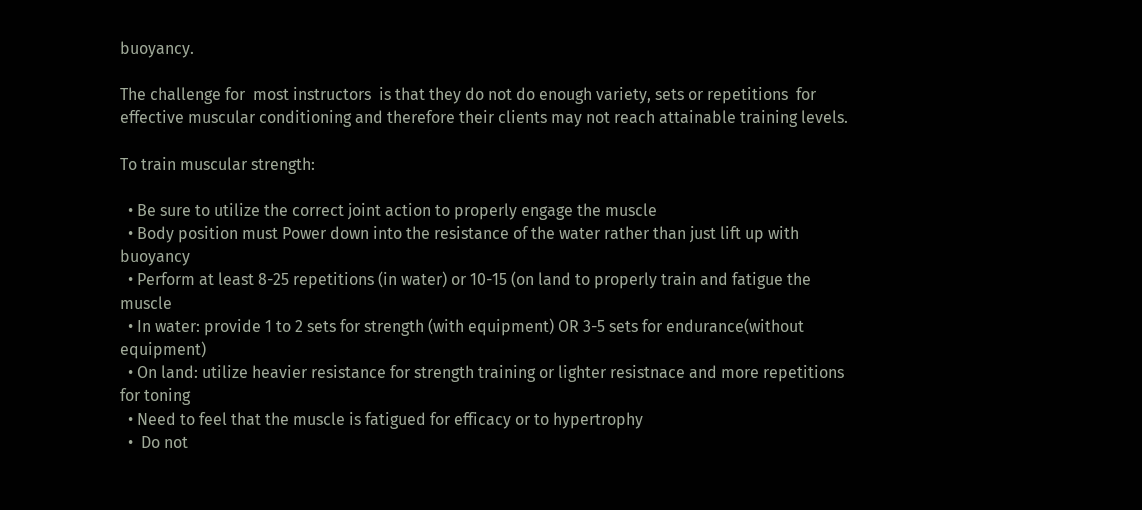buoyancy.

The challenge for  most instructors  is that they do not do enough variety, sets or repetitions  for effective muscular conditioning and therefore their clients may not reach attainable training levels.

To train muscular strength:

  • Be sure to utilize the correct joint action to properly engage the muscle
  • Body position must Power down into the resistance of the water rather than just lift up with buoyancy
  • Perform at least 8-25 repetitions (in water) or 10-15 (on land to properly train and fatigue the muscle
  • In water: provide 1 to 2 sets for strength (with equipment) OR 3-5 sets for endurance(without equipment)
  • On land: utilize heavier resistance for strength training or lighter resistnace and more repetitions for toning
  • Need to feel that the muscle is fatigued for efficacy or to hypertrophy
  •  Do not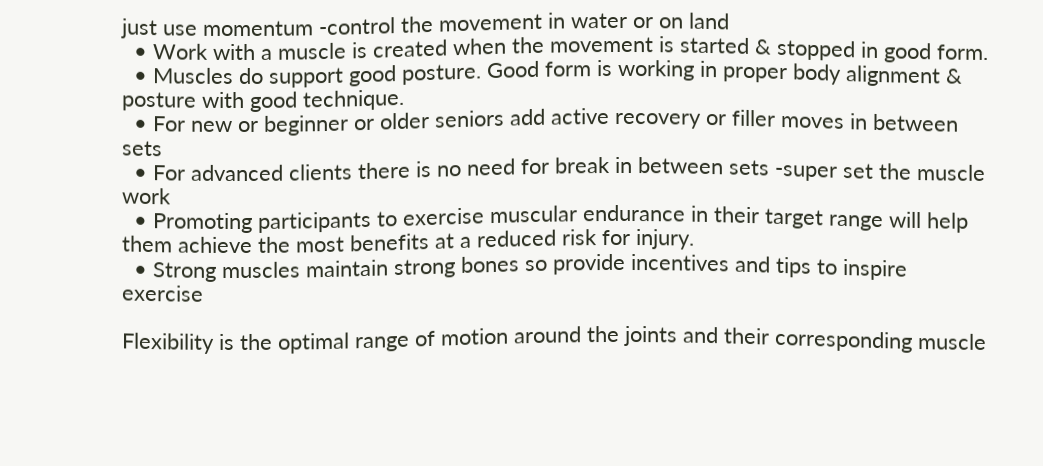just use momentum -control the movement in water or on land
  • Work with a muscle is created when the movement is started & stopped in good form.
  • Muscles do support good posture. Good form is working in proper body alignment & posture with good technique.
  • For new or beginner or older seniors add active recovery or filler moves in between sets
  • For advanced clients there is no need for break in between sets -super set the muscle work
  • Promoting participants to exercise muscular endurance in their target range will help them achieve the most benefits at a reduced risk for injury.
  • Strong muscles maintain strong bones so provide incentives and tips to inspire exercise

Flexibility is the optimal range of motion around the joints and their corresponding muscle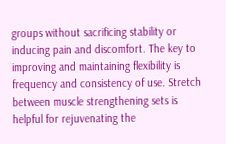groups without sacrificing stability or inducing pain and discomfort. The key to improving and maintaining flexibility is frequency and consistency of use. Stretch between muscle strengthening sets is helpful for rejuvenating the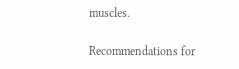muscles.

Recommendations for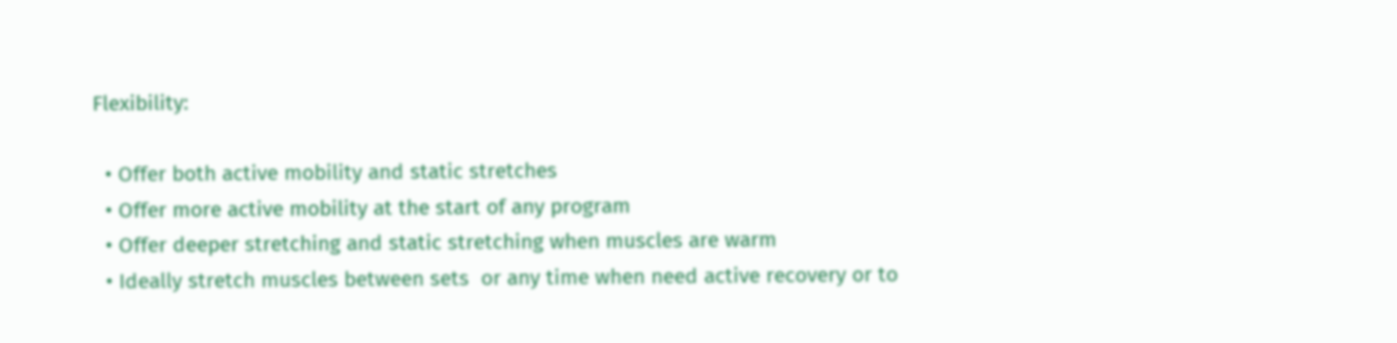Flexibility:

  • Offer both active mobility and static stretches
  • Offer more active mobility at the start of any program
  • Offer deeper stretching and static stretching when muscles are warm
  • Ideally stretch muscles between sets  or any time when need active recovery or to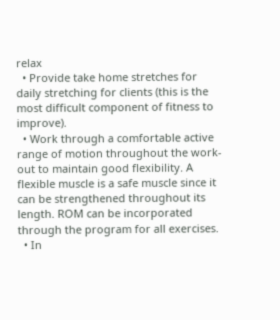relax
  • Provide take home stretches for daily stretching for clients (this is the most difficult component of fitness to improve).
  • Work through a comfortable active range of motion throughout the work-out to maintain good flexibility. A flexible muscle is a safe muscle since it can be strengthened throughout its length. ROM can be incorporated through the program for all exercises.
  • In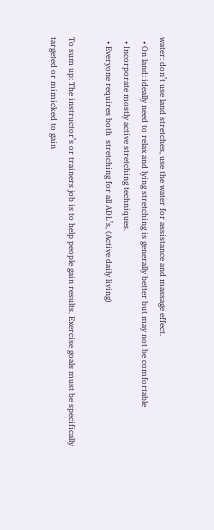water: don’t use land stretches, use the water for assistance and massage effect.
  • On land: ideally need to relax and lying stretching is generally better but may not be comfortable
  • Incorporate mostly active stretching techniques.
  • Everyone requires both  stretching for all ADL’s, (Active daily living)

To sum up: The instructor’s or trainers job is to help people gain results. Exercise goals must be specifically targeted or mimicked to gain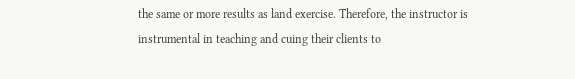the same or more results as land exercise. Therefore, the instructor is instrumental in teaching and cuing their clients to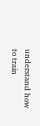understand how to train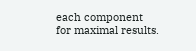each component for maximal results.